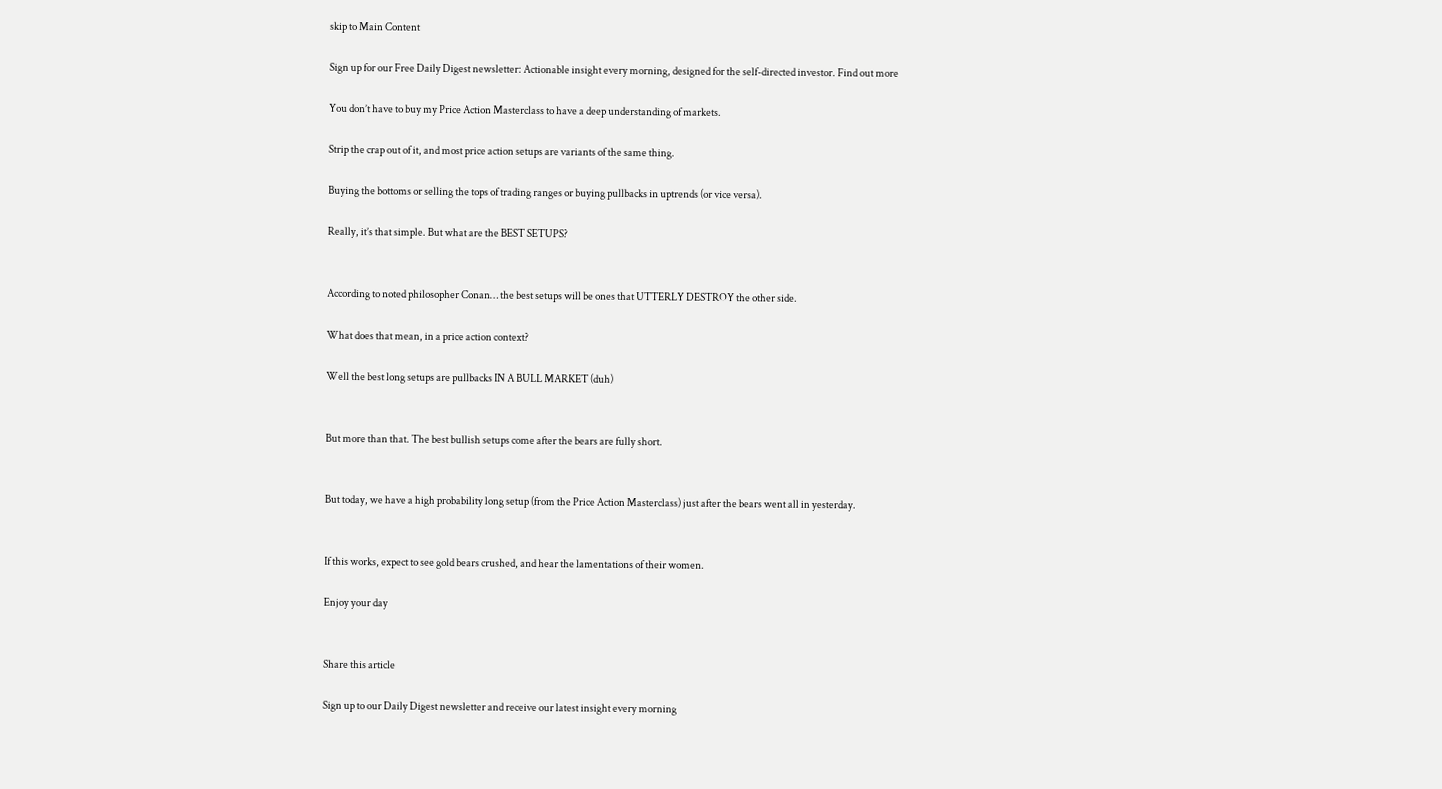skip to Main Content

Sign up for our Free Daily Digest newsletter: Actionable insight every morning, designed for the self-directed investor. Find out more

You don’t have to buy my Price Action Masterclass to have a deep understanding of markets.

Strip the crap out of it, and most price action setups are variants of the same thing.

Buying the bottoms or selling the tops of trading ranges or buying pullbacks in uptrends (or vice versa).

Really, it’s that simple. But what are the BEST SETUPS?


According to noted philosopher Conan… the best setups will be ones that UTTERLY DESTROY the other side.

What does that mean, in a price action context?

Well the best long setups are pullbacks IN A BULL MARKET (duh)


But more than that. The best bullish setups come after the bears are fully short.


But today, we have a high probability long setup (from the Price Action Masterclass) just after the bears went all in yesterday.


If this works, expect to see gold bears crushed, and hear the lamentations of their women.

Enjoy your day


Share this article

Sign up to our Daily Digest newsletter and receive our latest insight every morning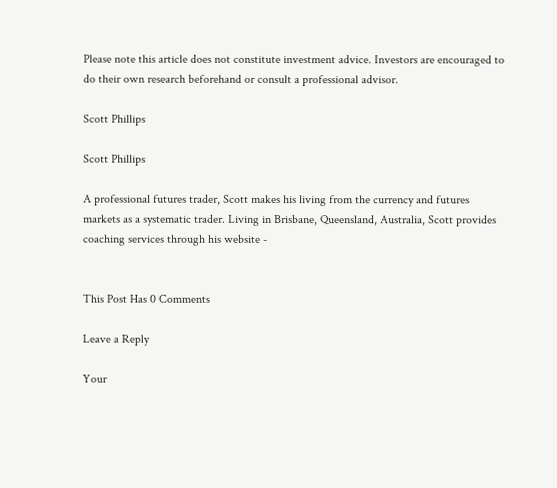Please note this article does not constitute investment advice. Investors are encouraged to do their own research beforehand or consult a professional advisor.

Scott Phillips

Scott Phillips

A professional futures trader, Scott makes his living from the currency and futures markets as a systematic trader. Living in Brisbane, Queensland, Australia, Scott provides coaching services through his website -


This Post Has 0 Comments

Leave a Reply

Your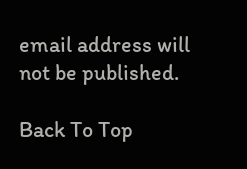email address will not be published.

Back To Top